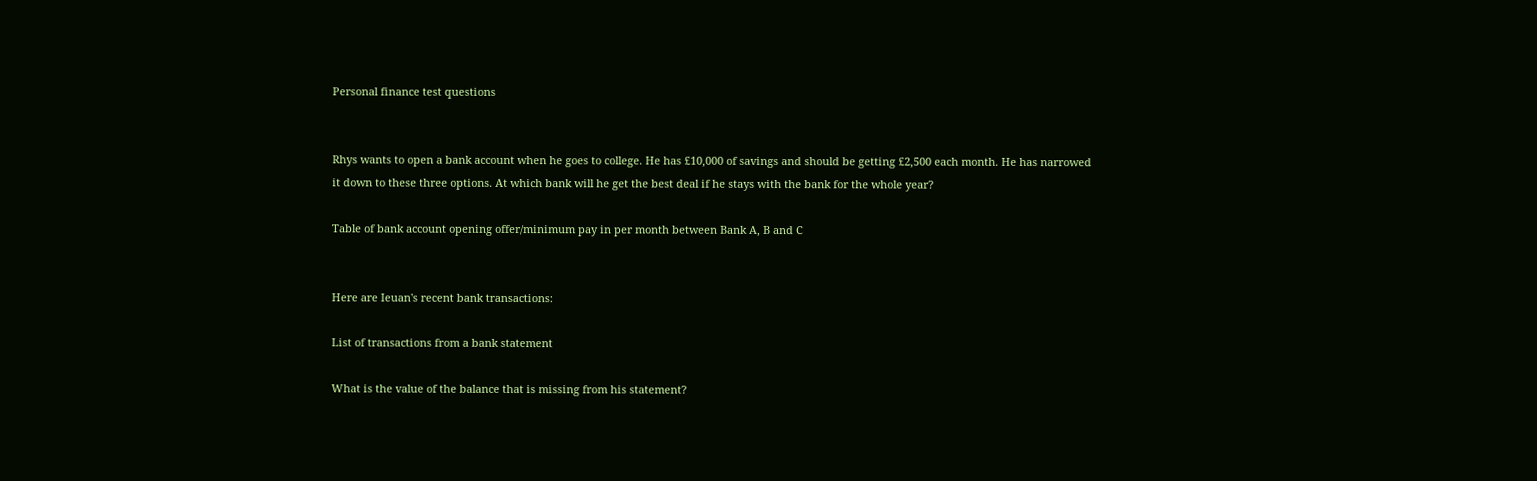Personal finance test questions


Rhys wants to open a bank account when he goes to college. He has £10,000 of savings and should be getting £2,500 each month. He has narrowed it down to these three options. At which bank will he get the best deal if he stays with the bank for the whole year?

Table of bank account opening offer/minimum pay in per month between Bank A, B and C


Here are Ieuan's recent bank transactions:

List of transactions from a bank statement

What is the value of the balance that is missing from his statement?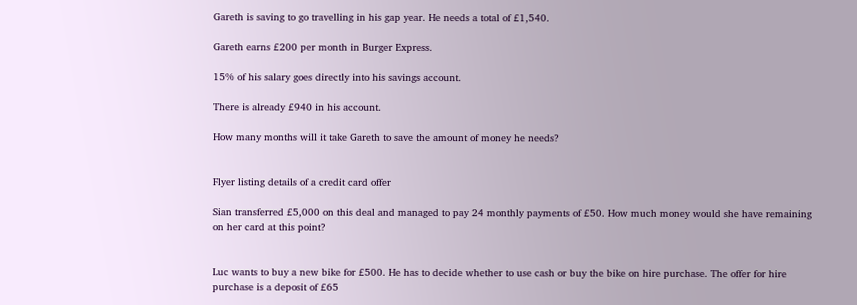Gareth is saving to go travelling in his gap year. He needs a total of £1,540.

Gareth earns £200 per month in Burger Express.

15% of his salary goes directly into his savings account.

There is already £940 in his account.

How many months will it take Gareth to save the amount of money he needs?


Flyer listing details of a credit card offer

Sian transferred £5,000 on this deal and managed to pay 24 monthly payments of £50. How much money would she have remaining on her card at this point?


Luc wants to buy a new bike for £500. He has to decide whether to use cash or buy the bike on hire purchase. The offer for hire purchase is a deposit of £65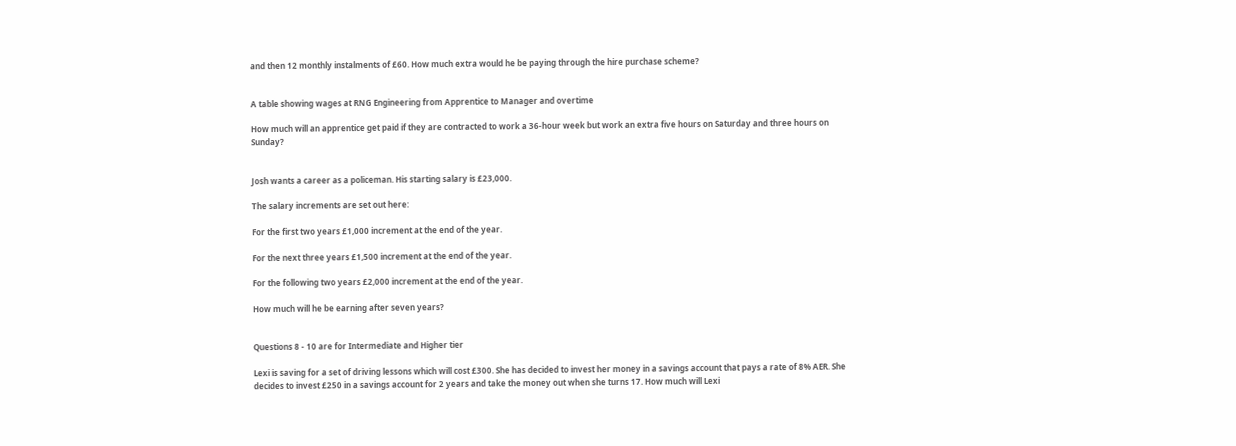and then 12 monthly instalments of £60. How much extra would he be paying through the hire purchase scheme?


A table showing wages at RNG Engineering from Apprentice to Manager and overtime

How much will an apprentice get paid if they are contracted to work a 36-hour week but work an extra five hours on Saturday and three hours on Sunday?


Josh wants a career as a policeman. His starting salary is £23,000.

The salary increments are set out here:

For the first two years £1,000 increment at the end of the year.

For the next three years £1,500 increment at the end of the year.

For the following two years £2,000 increment at the end of the year.

How much will he be earning after seven years?


Questions 8 - 10 are for Intermediate and Higher tier

Lexi is saving for a set of driving lessons which will cost £300. She has decided to invest her money in a savings account that pays a rate of 8% AER. She decides to invest £250 in a savings account for 2 years and take the money out when she turns 17. How much will Lexi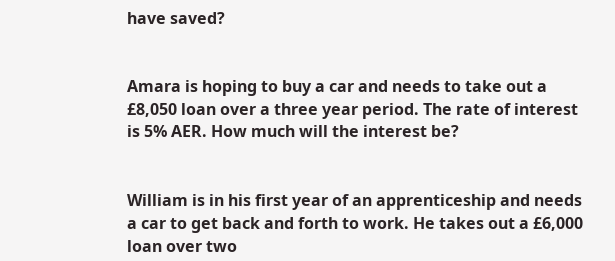have saved?


Amara is hoping to buy a car and needs to take out a £8,050 loan over a three year period. The rate of interest is 5% AER. How much will the interest be?


William is in his first year of an apprenticeship and needs a car to get back and forth to work. He takes out a £6,000 loan over two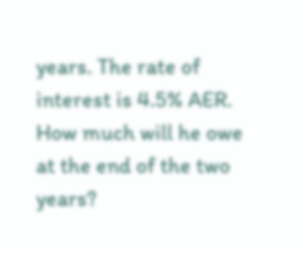years. The rate of interest is 4.5% AER. How much will he owe at the end of the two years?